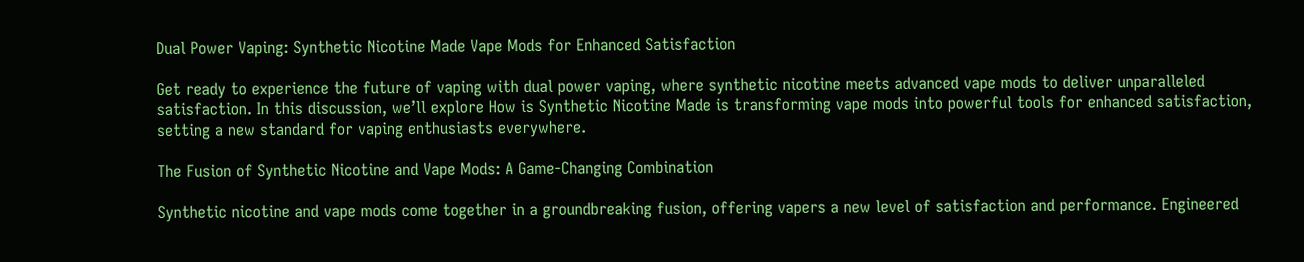Dual Power Vaping: Synthetic Nicotine Made Vape Mods for Enhanced Satisfaction

Get ready to experience the future of vaping with dual power vaping, where synthetic nicotine meets advanced vape mods to deliver unparalleled satisfaction. In this discussion, we’ll explore How is Synthetic Nicotine Made is transforming vape mods into powerful tools for enhanced satisfaction, setting a new standard for vaping enthusiasts everywhere.

The Fusion of Synthetic Nicotine and Vape Mods: A Game-Changing Combination

Synthetic nicotine and vape mods come together in a groundbreaking fusion, offering vapers a new level of satisfaction and performance. Engineered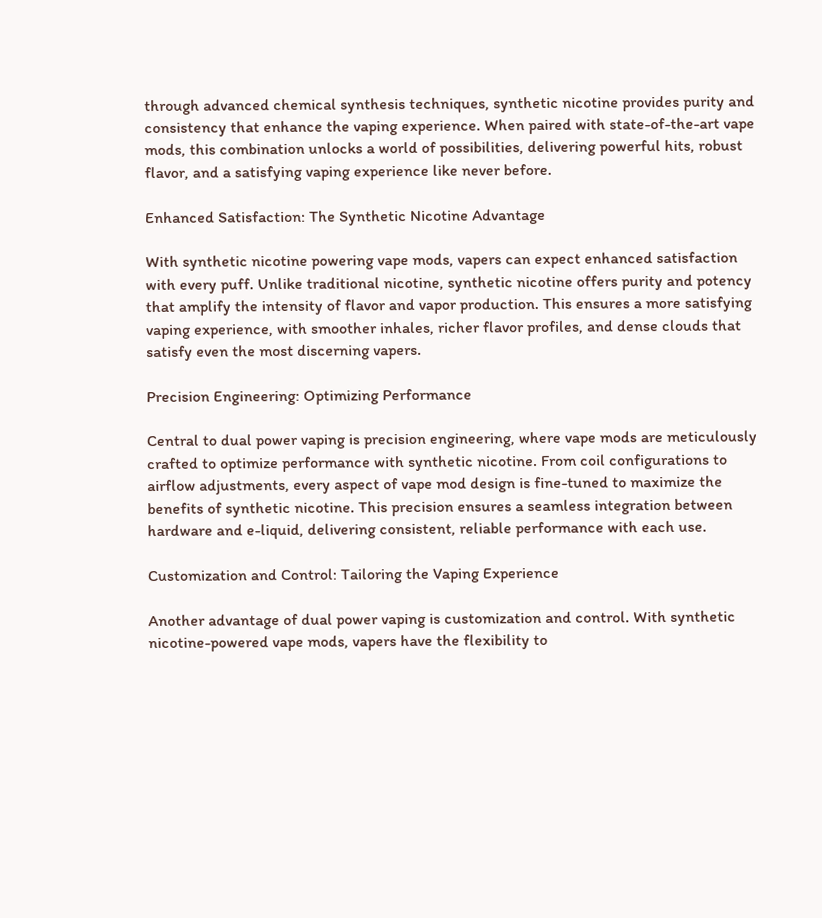through advanced chemical synthesis techniques, synthetic nicotine provides purity and consistency that enhance the vaping experience. When paired with state-of-the-art vape mods, this combination unlocks a world of possibilities, delivering powerful hits, robust flavor, and a satisfying vaping experience like never before.

Enhanced Satisfaction: The Synthetic Nicotine Advantage

With synthetic nicotine powering vape mods, vapers can expect enhanced satisfaction with every puff. Unlike traditional nicotine, synthetic nicotine offers purity and potency that amplify the intensity of flavor and vapor production. This ensures a more satisfying vaping experience, with smoother inhales, richer flavor profiles, and dense clouds that satisfy even the most discerning vapers.

Precision Engineering: Optimizing Performance

Central to dual power vaping is precision engineering, where vape mods are meticulously crafted to optimize performance with synthetic nicotine. From coil configurations to airflow adjustments, every aspect of vape mod design is fine-tuned to maximize the benefits of synthetic nicotine. This precision ensures a seamless integration between hardware and e-liquid, delivering consistent, reliable performance with each use.

Customization and Control: Tailoring the Vaping Experience

Another advantage of dual power vaping is customization and control. With synthetic nicotine-powered vape mods, vapers have the flexibility to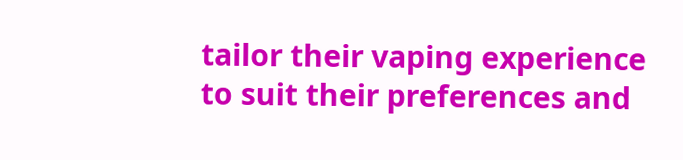tailor their vaping experience to suit their preferences and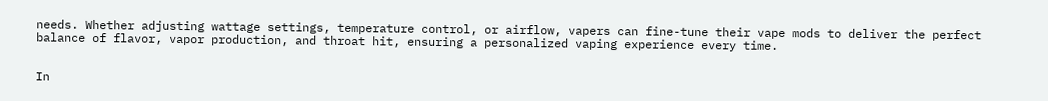needs. Whether adjusting wattage settings, temperature control, or airflow, vapers can fine-tune their vape mods to deliver the perfect balance of flavor, vapor production, and throat hit, ensuring a personalized vaping experience every time.


In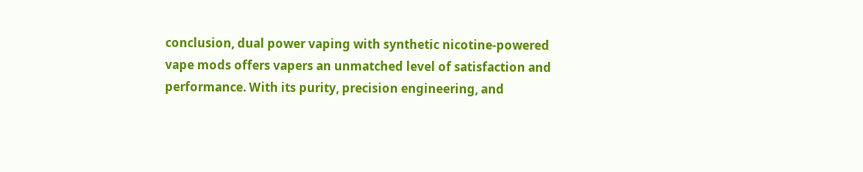conclusion, dual power vaping with synthetic nicotine-powered vape mods offers vapers an unmatched level of satisfaction and performance. With its purity, precision engineering, and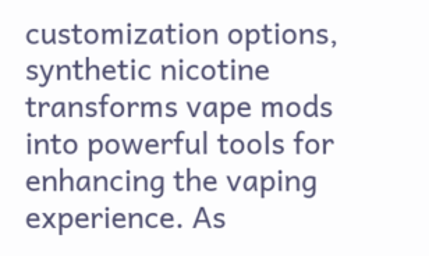customization options, synthetic nicotine transforms vape mods into powerful tools for enhancing the vaping experience. As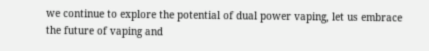we continue to explore the potential of dual power vaping, let us embrace the future of vaping and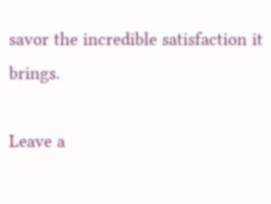savor the incredible satisfaction it brings.

Leave a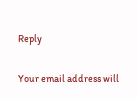Reply

Your email address will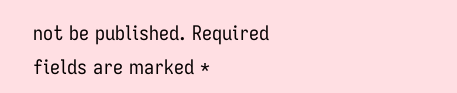not be published. Required fields are marked *